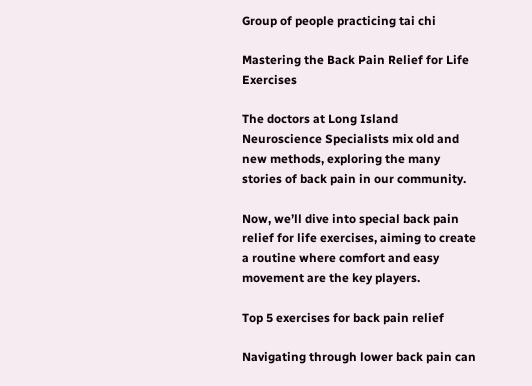Group of people practicing tai chi

Mastering the Back Pain Relief for Life Exercises

The doctors at Long Island Neuroscience Specialists mix old and new methods, exploring the many stories of back pain in our community.

Now, we’ll dive into special back pain relief for life exercises, aiming to create a routine where comfort and easy movement are the key players.

Top 5 exercises for back pain relief

Navigating through lower back pain can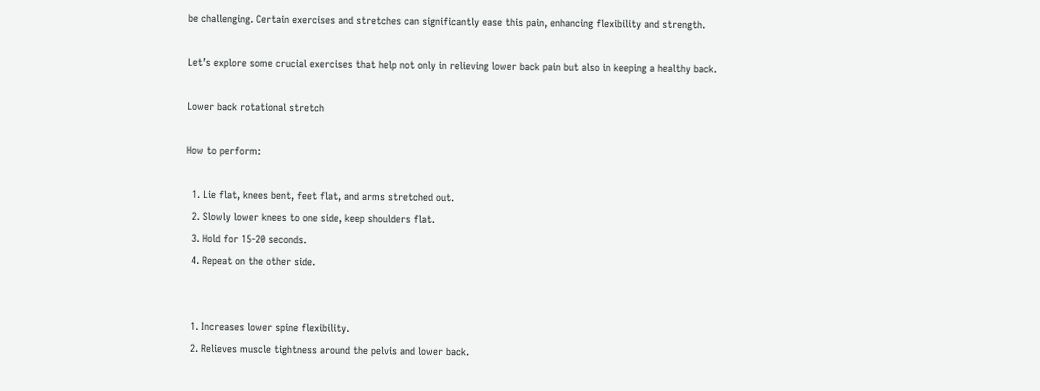be challenging. Certain exercises and stretches can significantly ease this pain, enhancing flexibility and strength.

Let’s explore some crucial exercises that help not only in relieving lower back pain but also in keeping a healthy back.

Lower back rotational stretch

How to perform:

  1. Lie flat, knees bent, feet flat, and arms stretched out.
  2. Slowly lower knees to one side, keep shoulders flat.
  3. Hold for 15-20 seconds.
  4. Repeat on the other side.


  1. Increases lower spine flexibility.
  2. Relieves muscle tightness around the pelvis and lower back.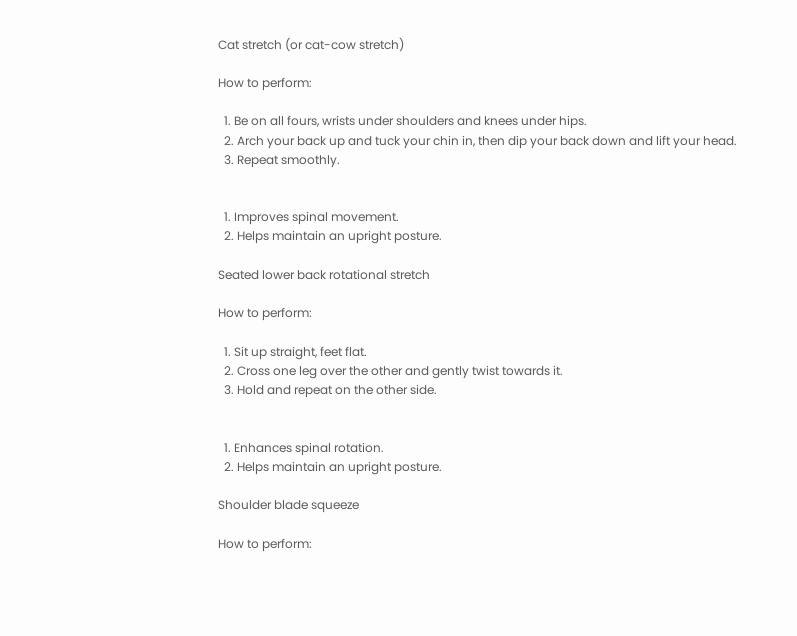Cat stretch (or cat-cow stretch)

How to perform:

  1. Be on all fours, wrists under shoulders and knees under hips.
  2. Arch your back up and tuck your chin in, then dip your back down and lift your head.
  3. Repeat smoothly.


  1. Improves spinal movement.
  2. Helps maintain an upright posture.

Seated lower back rotational stretch

How to perform:

  1. Sit up straight, feet flat.
  2. Cross one leg over the other and gently twist towards it.
  3. Hold and repeat on the other side.


  1. Enhances spinal rotation.
  2. Helps maintain an upright posture.

Shoulder blade squeeze

How to perform: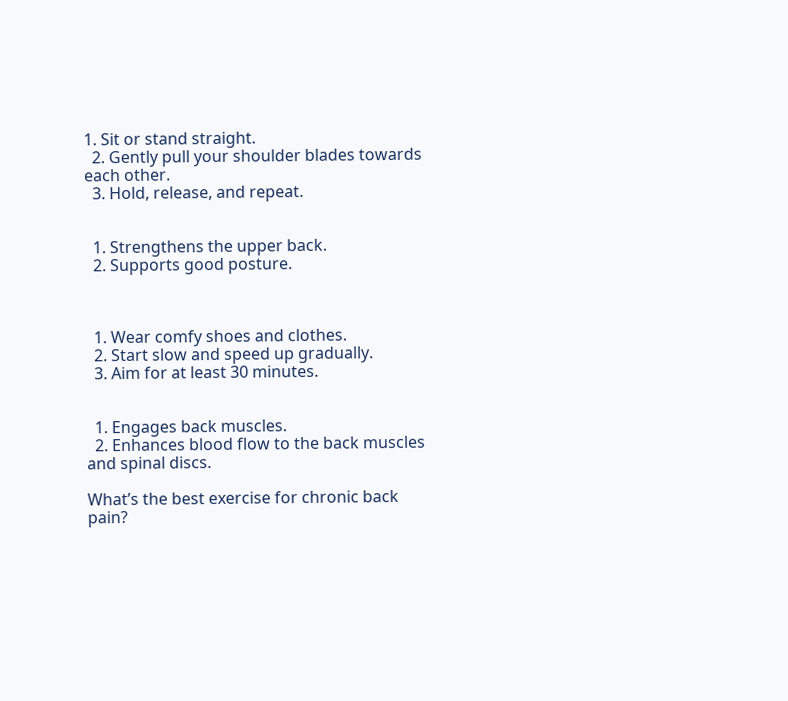1. Sit or stand straight.
  2. Gently pull your shoulder blades towards each other.
  3. Hold, release, and repeat.


  1. Strengthens the upper back.
  2. Supports good posture.



  1. Wear comfy shoes and clothes.
  2. Start slow and speed up gradually.
  3. Aim for at least 30 minutes.


  1. Engages back muscles.
  2. Enhances blood flow to the back muscles and spinal discs.

What’s the best exercise for chronic back pain?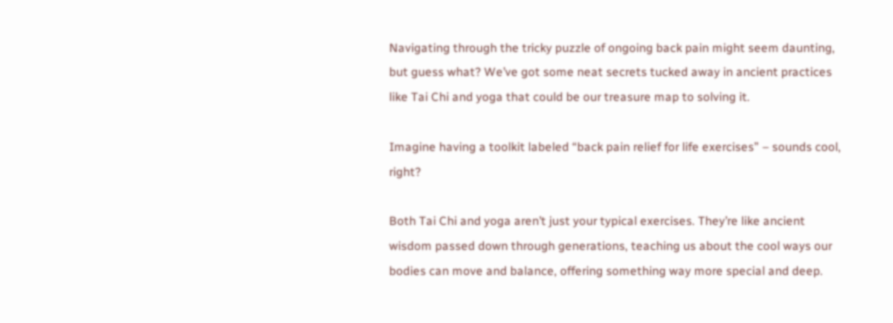Navigating through the tricky puzzle of ongoing back pain might seem daunting, but guess what? We’ve got some neat secrets tucked away in ancient practices like Tai Chi and yoga that could be our treasure map to solving it.

Imagine having a toolkit labeled “back pain relief for life exercises” – sounds cool, right?

Both Tai Chi and yoga aren’t just your typical exercises. They’re like ancient wisdom passed down through generations, teaching us about the cool ways our bodies can move and balance, offering something way more special and deep.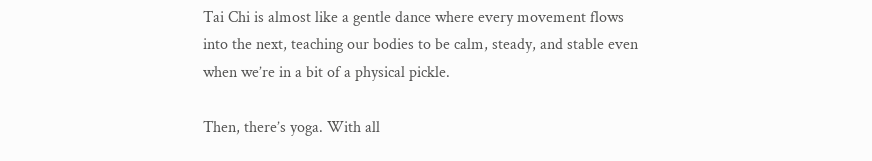Tai Chi is almost like a gentle dance where every movement flows into the next, teaching our bodies to be calm, steady, and stable even when we’re in a bit of a physical pickle.

Then, there’s yoga. With all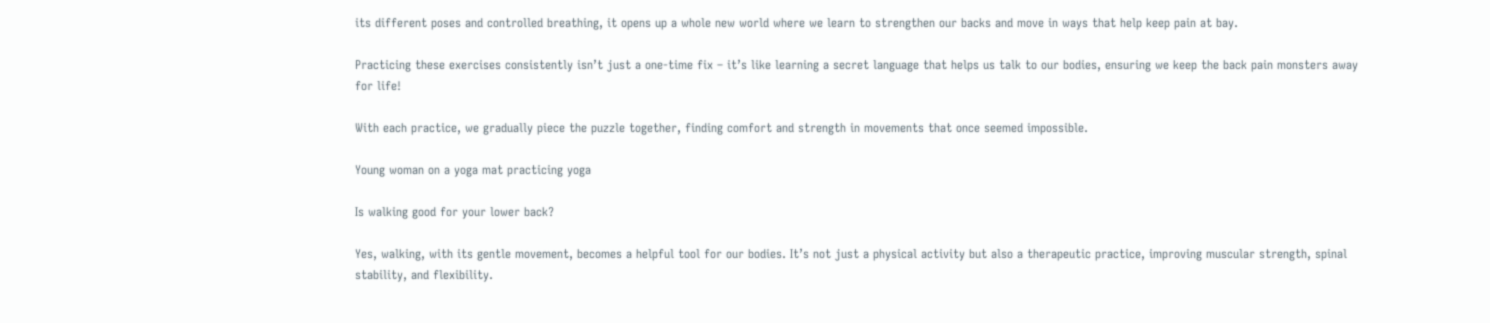its different poses and controlled breathing, it opens up a whole new world where we learn to strengthen our backs and move in ways that help keep pain at bay.

Practicing these exercises consistently isn’t just a one-time fix – it’s like learning a secret language that helps us talk to our bodies, ensuring we keep the back pain monsters away for life!

With each practice, we gradually piece the puzzle together, finding comfort and strength in movements that once seemed impossible.

Young woman on a yoga mat practicing yoga

Is walking good for your lower back?

Yes, walking, with its gentle movement, becomes a helpful tool for our bodies. It’s not just a physical activity but also a therapeutic practice, improving muscular strength, spinal stability, and flexibility.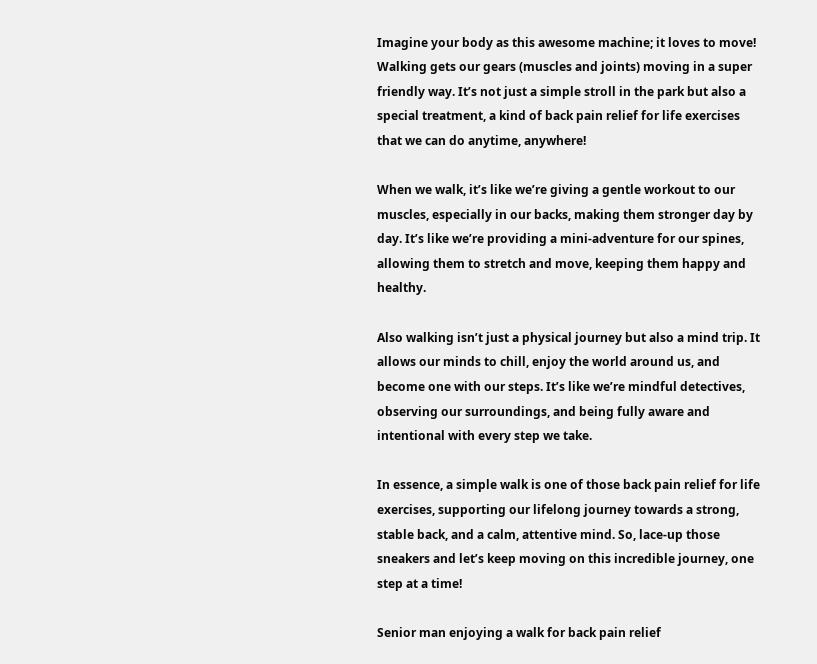Imagine your body as this awesome machine; it loves to move! Walking gets our gears (muscles and joints) moving in a super friendly way. It’s not just a simple stroll in the park but also a special treatment, a kind of back pain relief for life exercises that we can do anytime, anywhere!

When we walk, it’s like we’re giving a gentle workout to our muscles, especially in our backs, making them stronger day by day. It’s like we’re providing a mini-adventure for our spines, allowing them to stretch and move, keeping them happy and healthy.

Also walking isn’t just a physical journey but also a mind trip. It allows our minds to chill, enjoy the world around us, and become one with our steps. It’s like we’re mindful detectives, observing our surroundings, and being fully aware and intentional with every step we take.

In essence, a simple walk is one of those back pain relief for life exercises, supporting our lifelong journey towards a strong, stable back, and a calm, attentive mind. So, lace-up those sneakers and let’s keep moving on this incredible journey, one step at a time!

Senior man enjoying a walk for back pain relief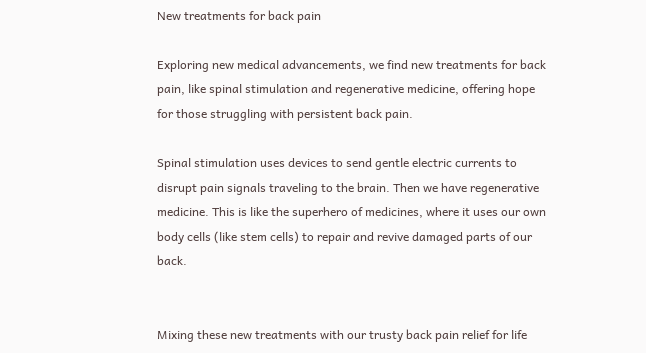New treatments for back pain

Exploring new medical advancements, we find new treatments for back pain, like spinal stimulation and regenerative medicine, offering hope for those struggling with persistent back pain.

Spinal stimulation uses devices to send gentle electric currents to disrupt pain signals traveling to the brain. Then we have regenerative medicine. This is like the superhero of medicines, where it uses our own body cells (like stem cells) to repair and revive damaged parts of our back.


Mixing these new treatments with our trusty back pain relief for life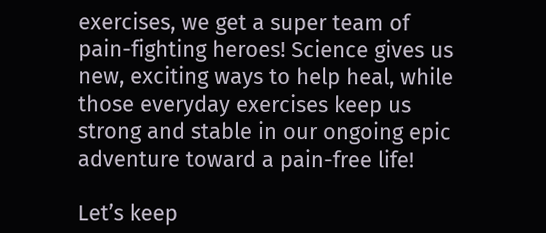exercises, we get a super team of pain-fighting heroes! Science gives us new, exciting ways to help heal, while those everyday exercises keep us strong and stable in our ongoing epic adventure toward a pain-free life!

Let’s keep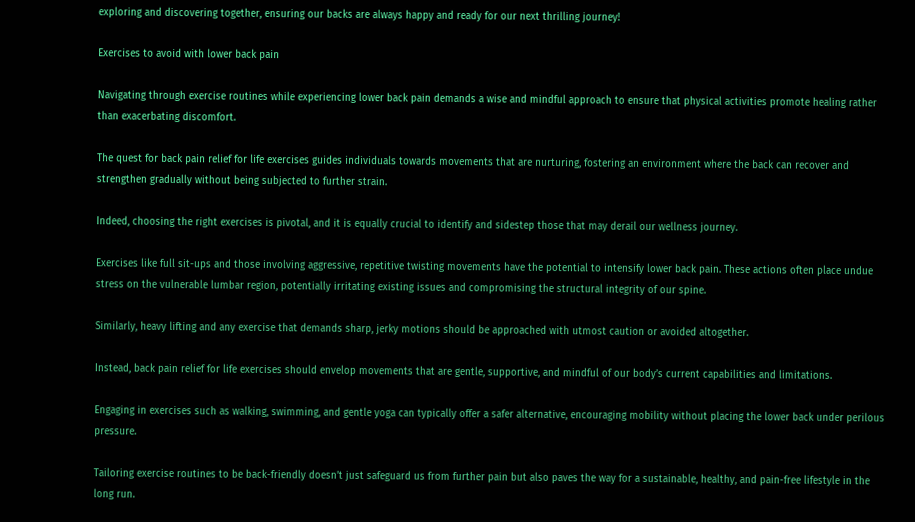exploring and discovering together, ensuring our backs are always happy and ready for our next thrilling journey!

Exercises to avoid with lower back pain

Navigating through exercise routines while experiencing lower back pain demands a wise and mindful approach to ensure that physical activities promote healing rather than exacerbating discomfort.

The quest for back pain relief for life exercises guides individuals towards movements that are nurturing, fostering an environment where the back can recover and strengthen gradually without being subjected to further strain.

Indeed, choosing the right exercises is pivotal, and it is equally crucial to identify and sidestep those that may derail our wellness journey.

Exercises like full sit-ups and those involving aggressive, repetitive twisting movements have the potential to intensify lower back pain. These actions often place undue stress on the vulnerable lumbar region, potentially irritating existing issues and compromising the structural integrity of our spine.

Similarly, heavy lifting and any exercise that demands sharp, jerky motions should be approached with utmost caution or avoided altogether.

Instead, back pain relief for life exercises should envelop movements that are gentle, supportive, and mindful of our body’s current capabilities and limitations.

Engaging in exercises such as walking, swimming, and gentle yoga can typically offer a safer alternative, encouraging mobility without placing the lower back under perilous pressure.

Tailoring exercise routines to be back-friendly doesn’t just safeguard us from further pain but also paves the way for a sustainable, healthy, and pain-free lifestyle in the long run.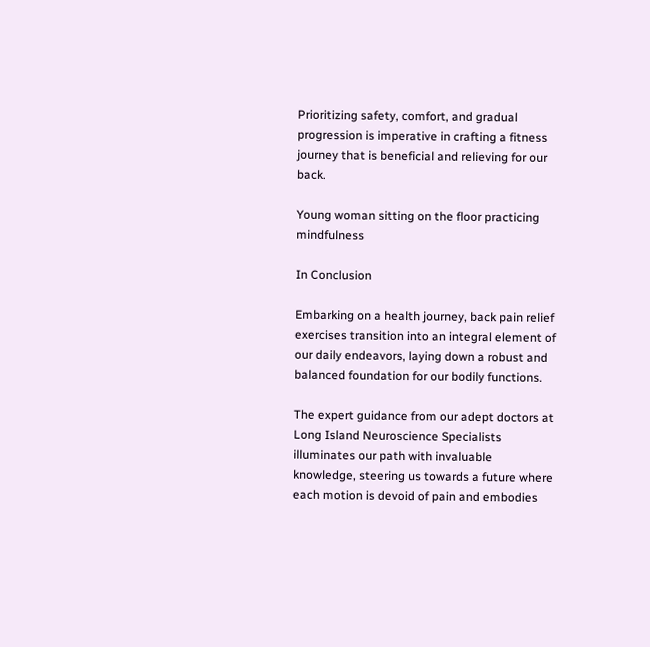Prioritizing safety, comfort, and gradual progression is imperative in crafting a fitness journey that is beneficial and relieving for our back.

Young woman sitting on the floor practicing mindfulness

In Conclusion

Embarking on a health journey, back pain relief exercises transition into an integral element of our daily endeavors, laying down a robust and balanced foundation for our bodily functions.

The expert guidance from our adept doctors at Long Island Neuroscience Specialists illuminates our path with invaluable knowledge, steering us towards a future where each motion is devoid of pain and embodies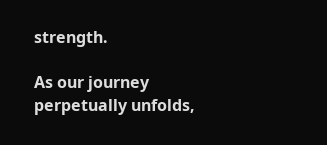strength.

As our journey perpetually unfolds,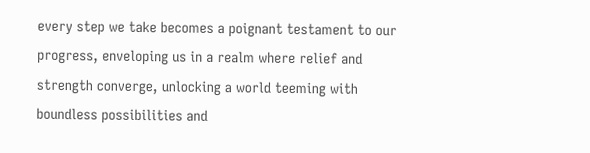every step we take becomes a poignant testament to our progress, enveloping us in a realm where relief and strength converge, unlocking a world teeming with boundless possibilities and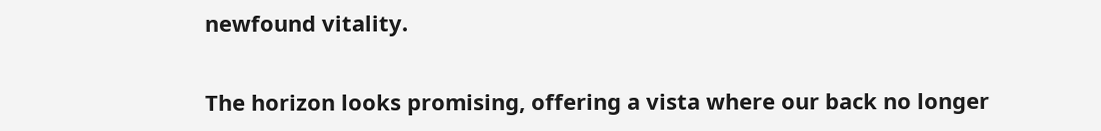newfound vitality.

The horizon looks promising, offering a vista where our back no longer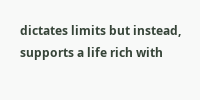dictates limits but instead, supports a life rich with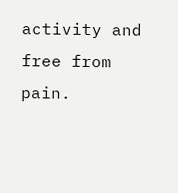activity and free from pain.